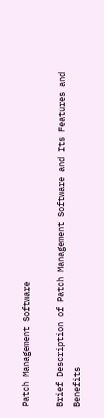Patch Management Software

Brief Description of Patch Management Software and Its Features and Benefits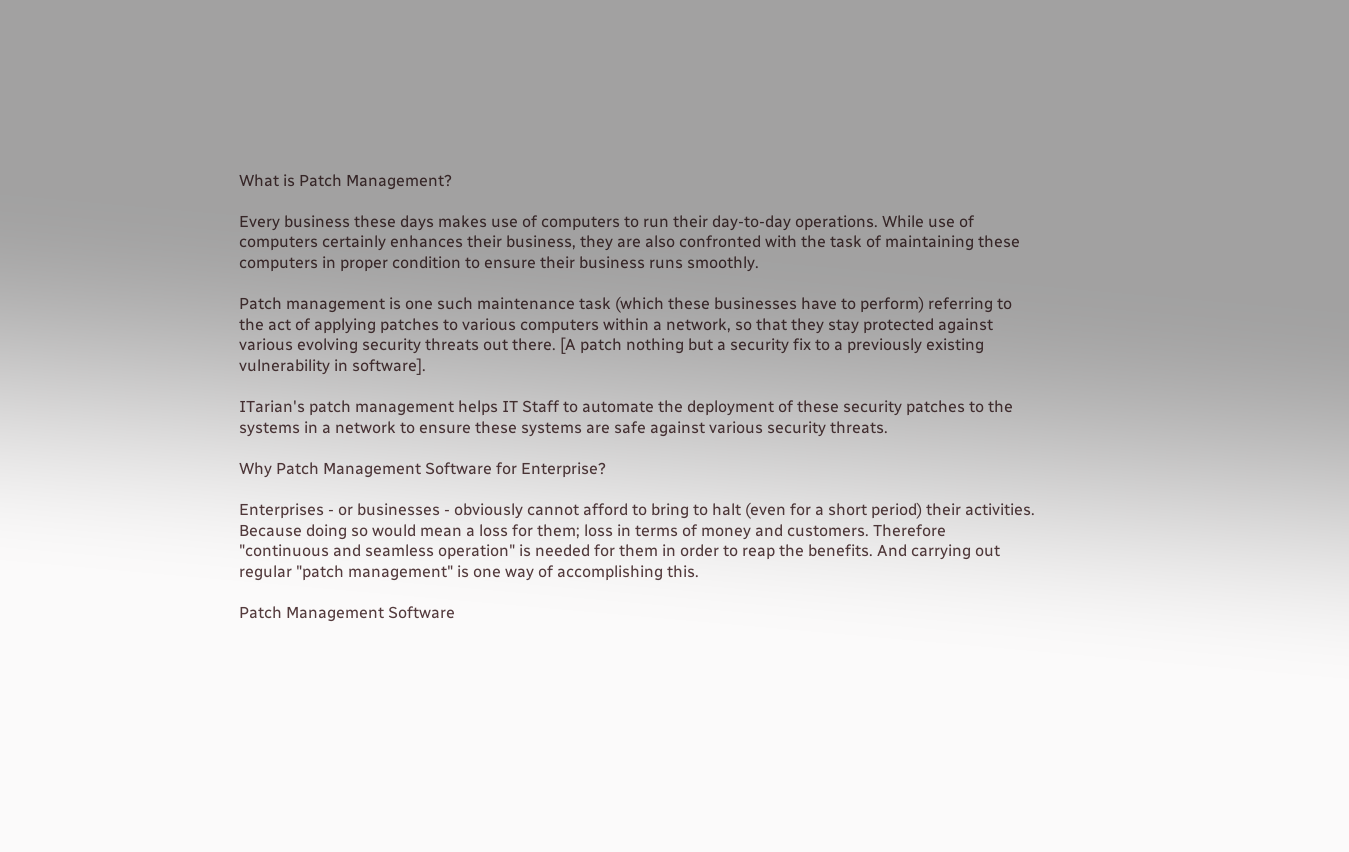What is Patch Management?

Every business these days makes use of computers to run their day-to-day operations. While use of computers certainly enhances their business, they are also confronted with the task of maintaining these computers in proper condition to ensure their business runs smoothly.

Patch management is one such maintenance task (which these businesses have to perform) referring to the act of applying patches to various computers within a network, so that they stay protected against various evolving security threats out there. [A patch nothing but a security fix to a previously existing vulnerability in software].

ITarian's patch management helps IT Staff to automate the deployment of these security patches to the systems in a network to ensure these systems are safe against various security threats.

Why Patch Management Software for Enterprise?

Enterprises - or businesses - obviously cannot afford to bring to halt (even for a short period) their activities. Because doing so would mean a loss for them; loss in terms of money and customers. Therefore "continuous and seamless operation" is needed for them in order to reap the benefits. And carrying out regular "patch management" is one way of accomplishing this.

Patch Management Software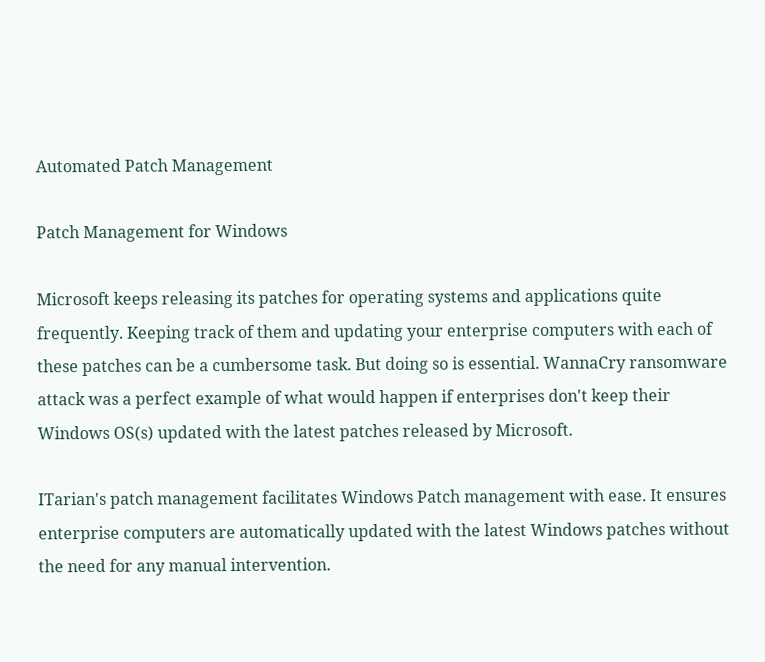Automated Patch Management

Patch Management for Windows

Microsoft keeps releasing its patches for operating systems and applications quite frequently. Keeping track of them and updating your enterprise computers with each of these patches can be a cumbersome task. But doing so is essential. WannaCry ransomware attack was a perfect example of what would happen if enterprises don't keep their Windows OS(s) updated with the latest patches released by Microsoft.

ITarian's patch management facilitates Windows Patch management with ease. It ensures enterprise computers are automatically updated with the latest Windows patches without the need for any manual intervention.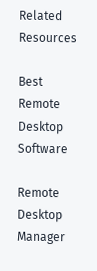Related Resources

Best Remote Desktop Software

Remote Desktop Manager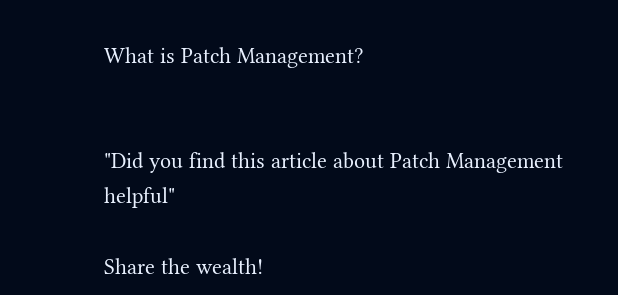What is Patch Management?


"Did you find this article about Patch Management helpful"

Share the wealth!